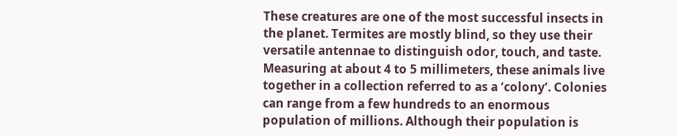These creatures are one of the most successful insects in the planet. Termites are mostly blind, so they use their versatile antennae to distinguish odor, touch, and taste. Measuring at about 4 to 5 millimeters, these animals live together in a collection referred to as a ‘colony’. Colonies can range from a few hundreds to an enormous population of millions. Although their population is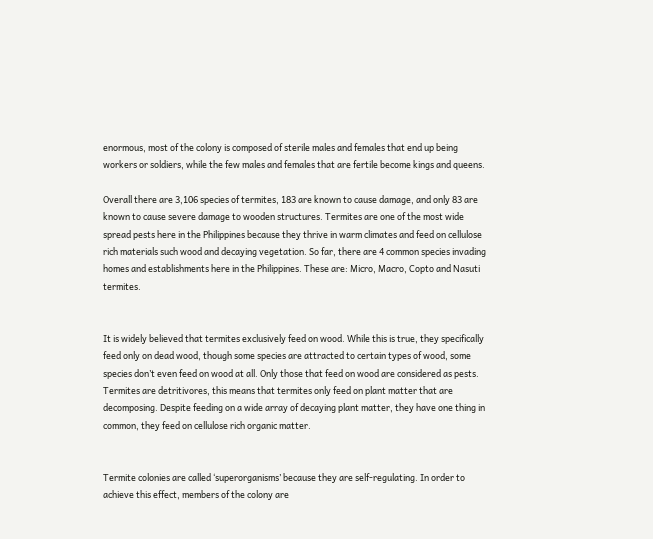enormous, most of the colony is composed of sterile males and females that end up being workers or soldiers, while the few males and females that are fertile become kings and queens.

Overall there are 3,106 species of termites, 183 are known to cause damage, and only 83 are known to cause severe damage to wooden structures. Termites are one of the most wide spread pests here in the Philippines because they thrive in warm climates and feed on cellulose rich materials such wood and decaying vegetation. So far, there are 4 common species invading homes and establishments here in the Philippines. These are: Micro, Macro, Copto and Nasuti termites.


It is widely believed that termites exclusively feed on wood. While this is true, they specifically feed only on dead wood, though some species are attracted to certain types of wood, some species don’t even feed on wood at all. Only those that feed on wood are considered as pests. Termites are detritivores, this means that termites only feed on plant matter that are decomposing. Despite feeding on a wide array of decaying plant matter, they have one thing in common, they feed on cellulose rich organic matter.


Termite colonies are called ‘superorganisms’ because they are self-regulating. In order to achieve this effect, members of the colony are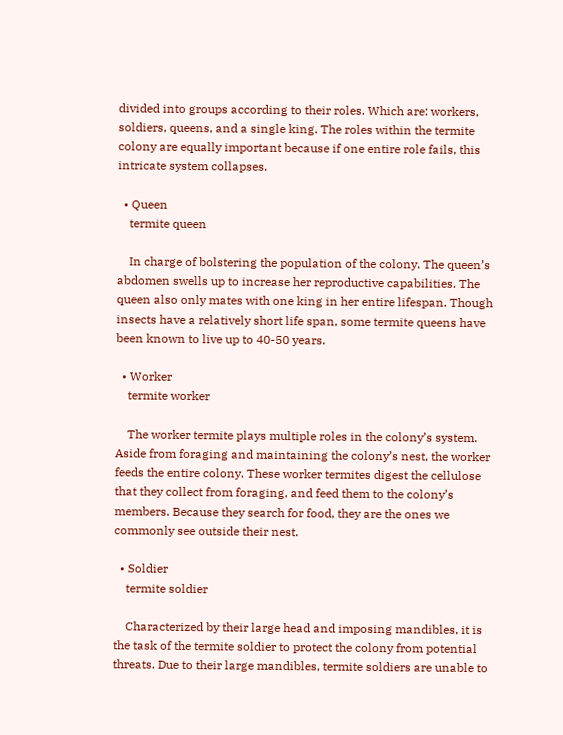divided into groups according to their roles. Which are: workers, soldiers, queens, and a single king. The roles within the termite colony are equally important because if one entire role fails, this intricate system collapses.

  • Queen
    termite queen

    In charge of bolstering the population of the colony. The queen’s abdomen swells up to increase her reproductive capabilities. The queen also only mates with one king in her entire lifespan. Though insects have a relatively short life span, some termite queens have been known to live up to 40-50 years.

  • Worker
    termite worker

    The worker termite plays multiple roles in the colony’s system. Aside from foraging and maintaining the colony’s nest, the worker feeds the entire colony. These worker termites digest the cellulose that they collect from foraging, and feed them to the colony’s members. Because they search for food, they are the ones we commonly see outside their nest.

  • Soldier
    termite soldier

    Characterized by their large head and imposing mandibles, it is the task of the termite soldier to protect the colony from potential threats. Due to their large mandibles, termite soldiers are unable to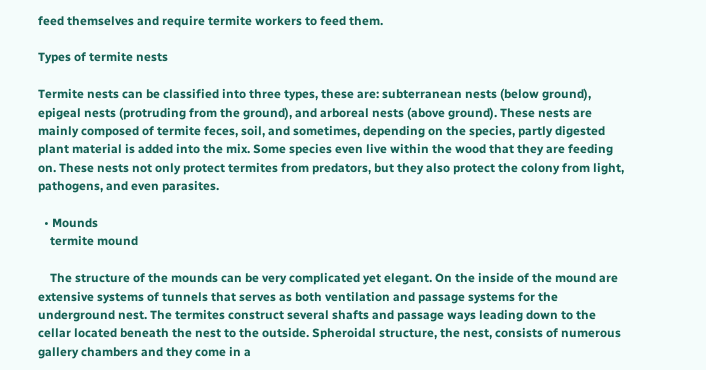feed themselves and require termite workers to feed them.

Types of termite nests

Termite nests can be classified into three types, these are: subterranean nests (below ground), epigeal nests (protruding from the ground), and arboreal nests (above ground). These nests are mainly composed of termite feces, soil, and sometimes, depending on the species, partly digested plant material is added into the mix. Some species even live within the wood that they are feeding on. These nests not only protect termites from predators, but they also protect the colony from light, pathogens, and even parasites.

  • Mounds
    termite mound

    The structure of the mounds can be very complicated yet elegant. On the inside of the mound are extensive systems of tunnels that serves as both ventilation and passage systems for the underground nest. The termites construct several shafts and passage ways leading down to the cellar located beneath the nest to the outside. Spheroidal structure, the nest, consists of numerous gallery chambers and they come in a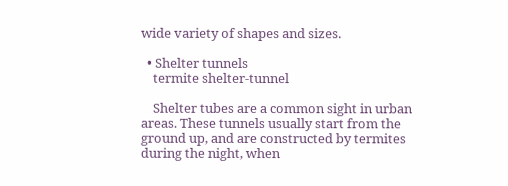wide variety of shapes and sizes.

  • Shelter tunnels
    termite shelter-tunnel

    Shelter tubes are a common sight in urban areas. These tunnels usually start from the ground up, and are constructed by termites during the night, when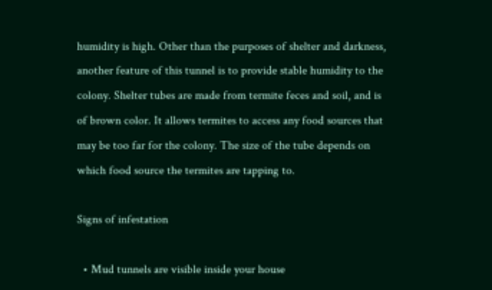humidity is high. Other than the purposes of shelter and darkness, another feature of this tunnel is to provide stable humidity to the colony. Shelter tubes are made from termite feces and soil, and is of brown color. It allows termites to access any food sources that may be too far for the colony. The size of the tube depends on which food source the termites are tapping to.

Signs of infestation

  • Mud tunnels are visible inside your house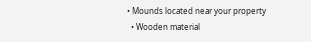• Mounds located near your property
  • Wooden material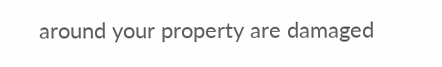around your property are damaged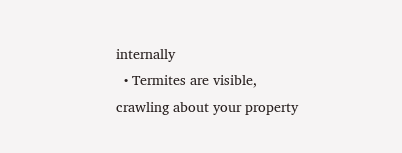internally
  • Termites are visible, crawling about your property